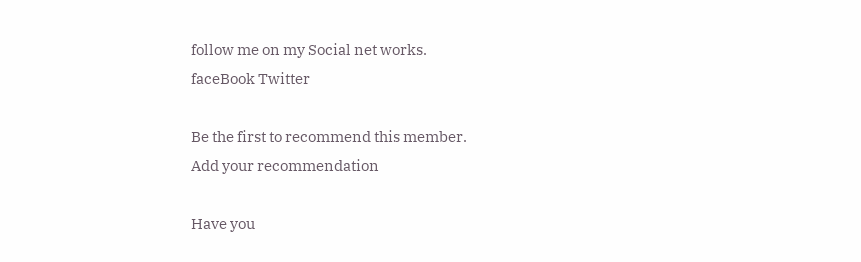follow me on my Social net works.
faceBook Twitter

Be the first to recommend this member.
Add your recommendation

Have you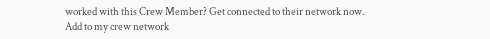worked with this Crew Member? Get connected to their network now.
Add to my crew network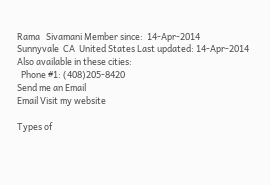Rama   Sivamani Member since:  14-Apr-2014
Sunnyvale  CA  United States Last updated: 14-Apr-2014
Also available in these cities:
  Phone #1: (408)205-8420
Send me an Email
Email Visit my website

Types of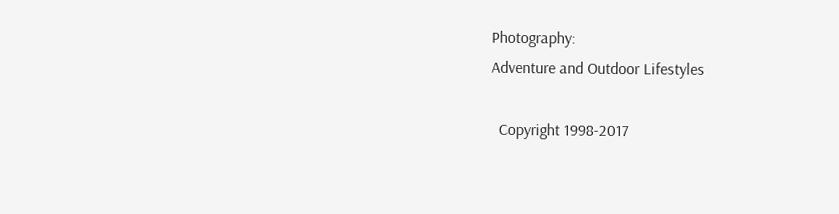Photography:
Adventure and Outdoor Lifestyles

  Copyright 1998-2017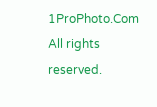1ProPhoto.Com All rights reserved.